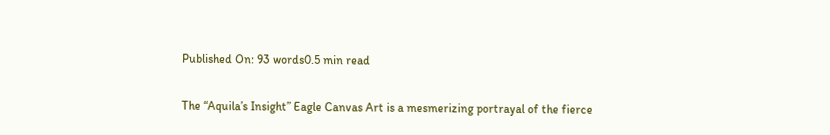Published On: 93 words0.5 min read

The “Aquila’s Insight” Eagle Canvas Art is a mesmerizing portrayal of the fierce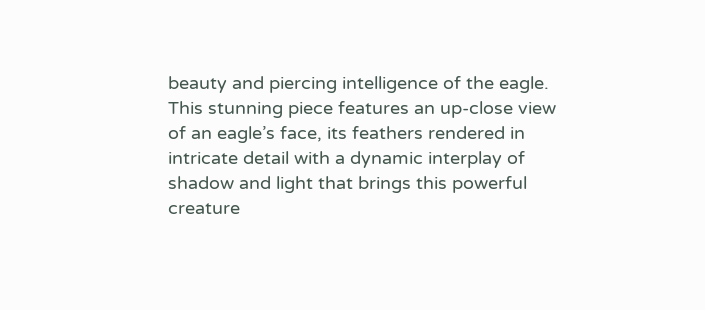beauty and piercing intelligence of the eagle. This stunning piece features an up-close view of an eagle’s face, its feathers rendered in intricate detail with a dynamic interplay of shadow and light that brings this powerful creature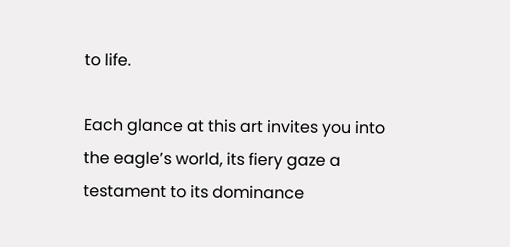to life.

Each glance at this art invites you into the eagle’s world, its fiery gaze a testament to its dominance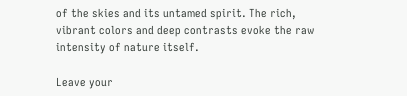of the skies and its untamed spirit. The rich, vibrant colors and deep contrasts evoke the raw intensity of nature itself.

Leave your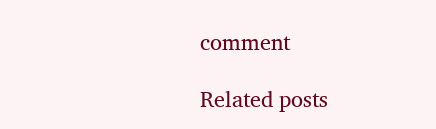comment

Related posts